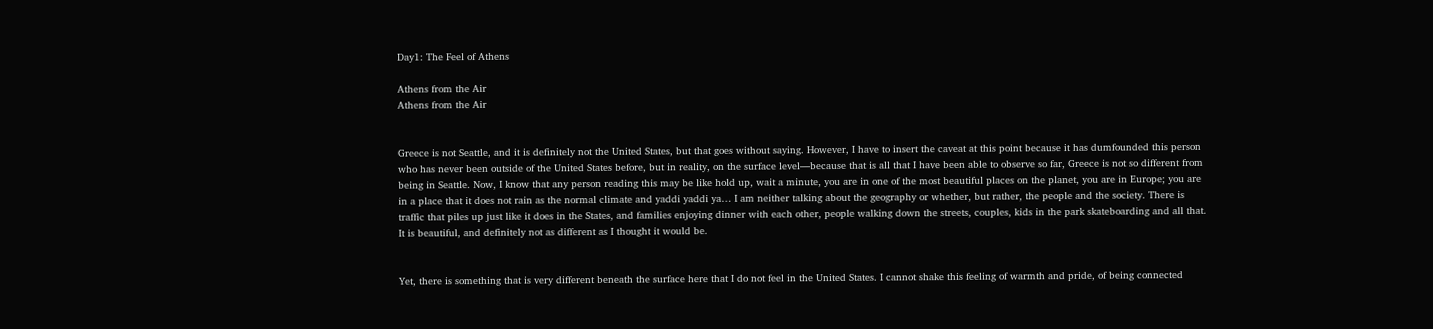Day1: The Feel of Athens

Athens from the Air
Athens from the Air


Greece is not Seattle, and it is definitely not the United States, but that goes without saying. However, I have to insert the caveat at this point because it has dumfounded this person who has never been outside of the United States before, but in reality, on the surface level—because that is all that I have been able to observe so far, Greece is not so different from being in Seattle. Now, I know that any person reading this may be like hold up, wait a minute, you are in one of the most beautiful places on the planet, you are in Europe; you are in a place that it does not rain as the normal climate and yaddi yaddi ya… I am neither talking about the geography or whether, but rather, the people and the society. There is traffic that piles up just like it does in the States, and families enjoying dinner with each other, people walking down the streets, couples, kids in the park skateboarding and all that. It is beautiful, and definitely not as different as I thought it would be.


Yet, there is something that is very different beneath the surface here that I do not feel in the United States. I cannot shake this feeling of warmth and pride, of being connected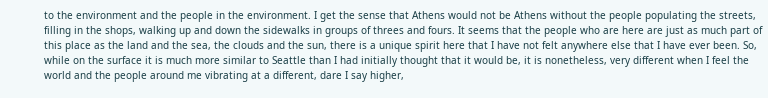to the environment and the people in the environment. I get the sense that Athens would not be Athens without the people populating the streets, filling in the shops, walking up and down the sidewalks in groups of threes and fours. It seems that the people who are here are just as much part of this place as the land and the sea, the clouds and the sun, there is a unique spirit here that I have not felt anywhere else that I have ever been. So, while on the surface it is much more similar to Seattle than I had initially thought that it would be, it is nonetheless, very different when I feel the world and the people around me vibrating at a different, dare I say higher,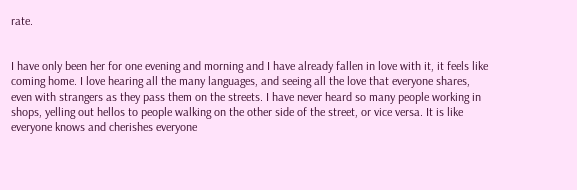rate.


I have only been her for one evening and morning and I have already fallen in love with it, it feels like coming home. I love hearing all the many languages, and seeing all the love that everyone shares, even with strangers as they pass them on the streets. I have never heard so many people working in shops, yelling out hellos to people walking on the other side of the street, or vice versa. It is like everyone knows and cherishes everyone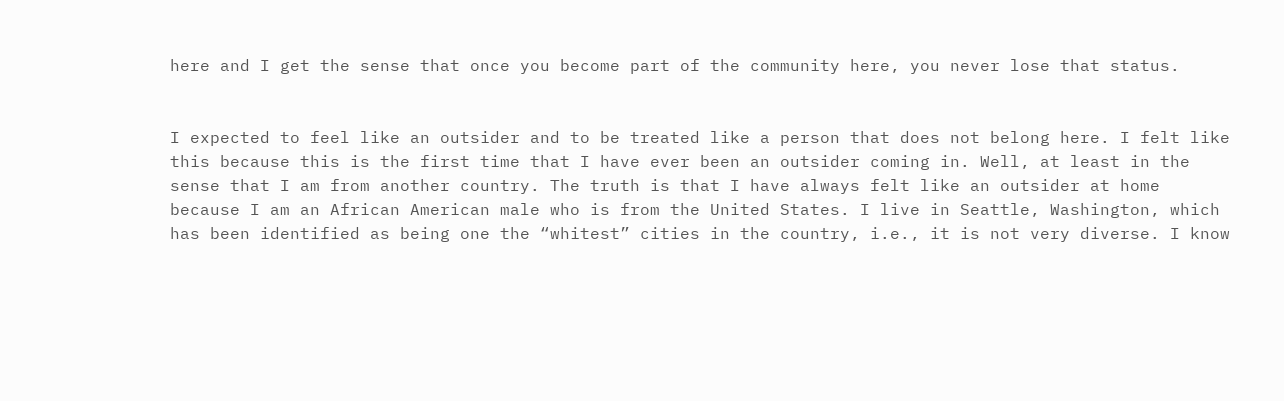here and I get the sense that once you become part of the community here, you never lose that status.


I expected to feel like an outsider and to be treated like a person that does not belong here. I felt like this because this is the first time that I have ever been an outsider coming in. Well, at least in the sense that I am from another country. The truth is that I have always felt like an outsider at home because I am an African American male who is from the United States. I live in Seattle, Washington, which has been identified as being one the “whitest” cities in the country, i.e., it is not very diverse. I know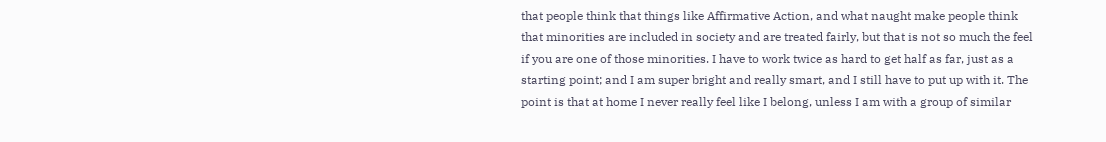that people think that things like Affirmative Action, and what naught make people think that minorities are included in society and are treated fairly, but that is not so much the feel if you are one of those minorities. I have to work twice as hard to get half as far, just as a starting point; and I am super bright and really smart, and I still have to put up with it. The point is that at home I never really feel like I belong, unless I am with a group of similar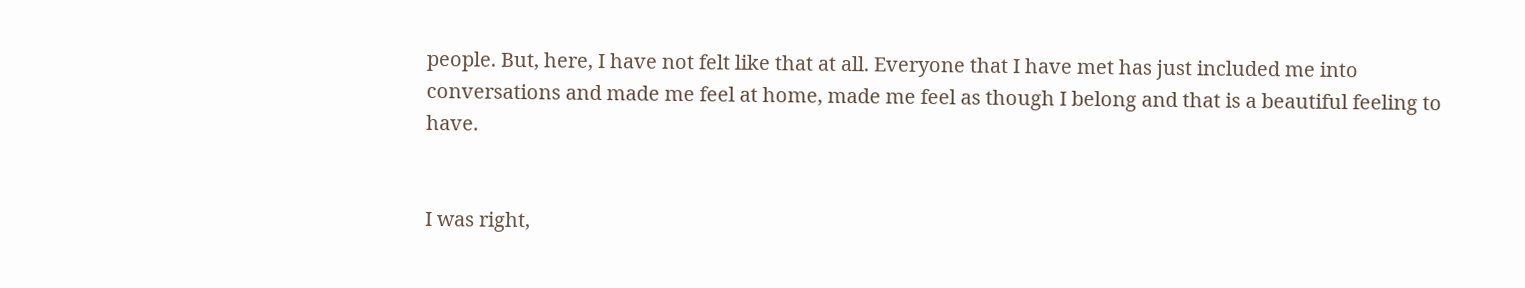people. But, here, I have not felt like that at all. Everyone that I have met has just included me into conversations and made me feel at home, made me feel as though I belong and that is a beautiful feeling to have.


I was right,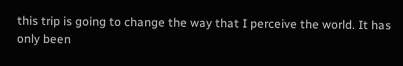this trip is going to change the way that I perceive the world. It has only been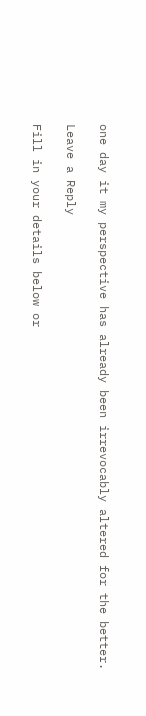one day it my perspective has already been irrevocably altered for the better.

Leave a Reply

Fill in your details below or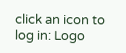click an icon to log in: Logo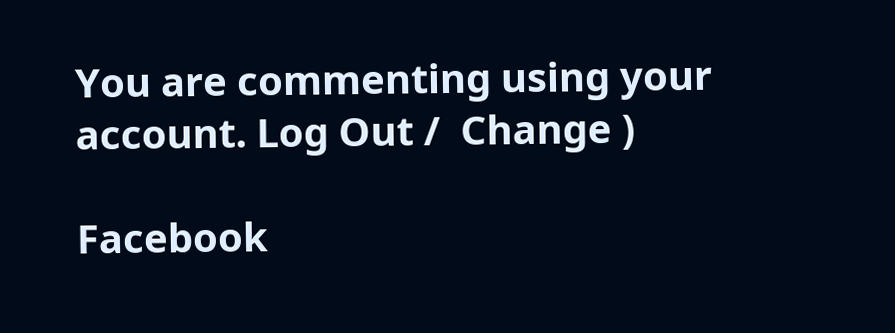You are commenting using your account. Log Out /  Change )

Facebook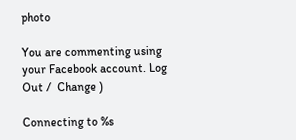photo

You are commenting using your Facebook account. Log Out /  Change )

Connecting to %s